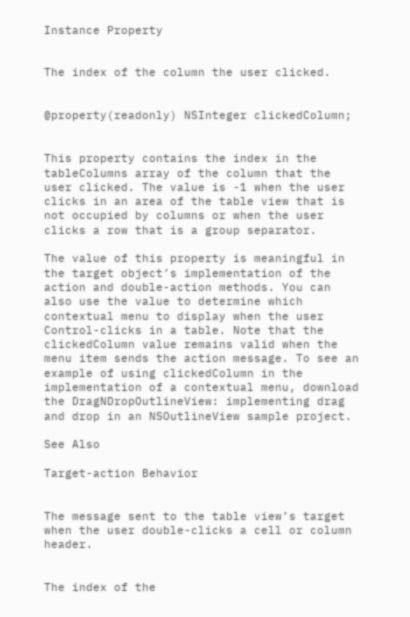Instance Property


The index of the column the user clicked.


@property(readonly) NSInteger clickedColumn;


This property contains the index in the tableColumns array of the column that the user clicked. The value is -1 when the user clicks in an area of the table view that is not occupied by columns or when the user clicks a row that is a group separator.

The value of this property is meaningful in the target object’s implementation of the action and double-action methods. You can also use the value to determine which contextual menu to display when the user Control-clicks in a table. Note that the clickedColumn value remains valid when the menu item sends the action message. To see an example of using clickedColumn in the implementation of a contextual menu, download the DragNDropOutlineView: implementing drag and drop in an NSOutlineView sample project.

See Also

Target-action Behavior


The message sent to the table view’s target when the user double-clicks a cell or column header.


The index of the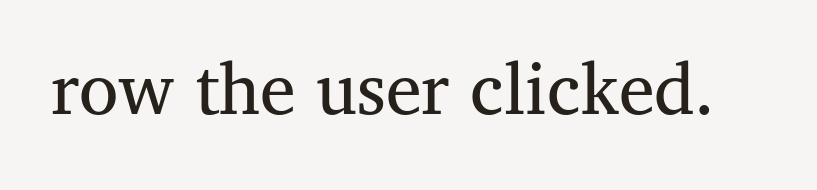row the user clicked.